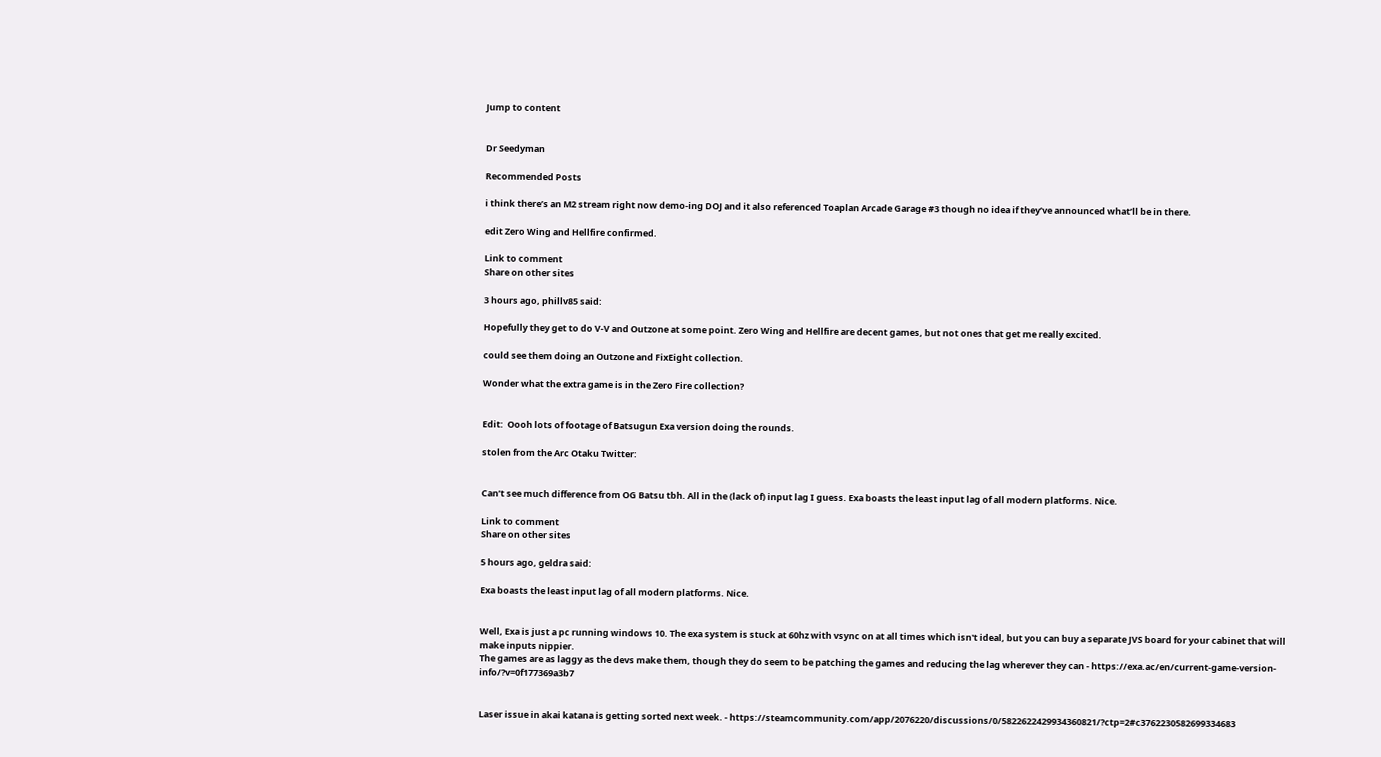Jump to content


Dr Seedyman

Recommended Posts

i think there’s an M2 stream right now demo-ing DOJ and it also referenced Toaplan Arcade Garage #3 though no idea if they’ve announced what’ll be in there.

edit Zero Wing and Hellfire confirmed.

Link to comment
Share on other sites

3 hours ago, phillv85 said:

Hopefully they get to do V-V and Outzone at some point. Zero Wing and Hellfire are decent games, but not ones that get me really excited.

could see them doing an Outzone and FixEight collection.

Wonder what the extra game is in the Zero Fire collection?


Edit:  Oooh lots of footage of Batsugun Exa version doing the rounds.

stolen from the Arc Otaku Twitter:


Can’t see much difference from OG Batsu tbh. All in the (lack of) input lag I guess. Exa boasts the least input lag of all modern platforms. Nice.

Link to comment
Share on other sites

5 hours ago, geldra said:

Exa boasts the least input lag of all modern platforms. Nice.


Well, Exa is just a pc running windows 10. The exa system is stuck at 60hz with vsync on at all times which isn't ideal, but you can buy a separate JVS board for your cabinet that will make inputs nippier.
The games are as laggy as the devs make them, though they do seem to be patching the games and reducing the lag wherever they can - https://exa.ac/en/current-game-version-info/?v=0f177369a3b7


Laser issue in akai katana is getting sorted next week. - https://steamcommunity.com/app/2076220/discussions/0/5822622429934360821/?ctp=2#c3762230582699334683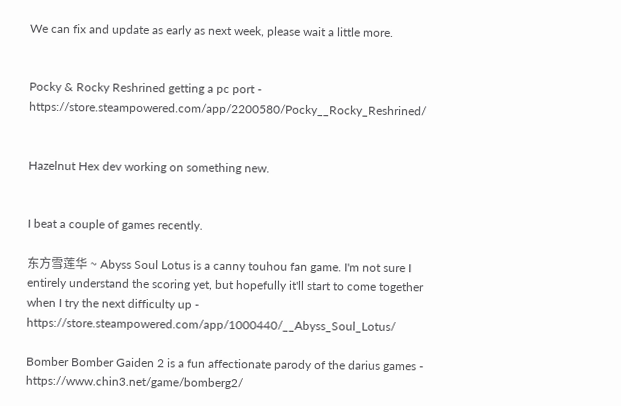We can fix and update as early as next week, please wait a little more.


Pocky & Rocky Reshrined getting a pc port - https://store.steampowered.com/app/2200580/Pocky__Rocky_Reshrined/


Hazelnut Hex dev working on something new.


I beat a couple of games recently.

东方雪莲华 ~ Abyss Soul Lotus is a canny touhou fan game. I'm not sure I entirely understand the scoring yet, but hopefully it'll start to come together when I try the next difficulty up - https://store.steampowered.com/app/1000440/__Abyss_Soul_Lotus/

Bomber Bomber Gaiden 2 is a fun affectionate parody of the darius games - https://www.chin3.net/game/bomberg2/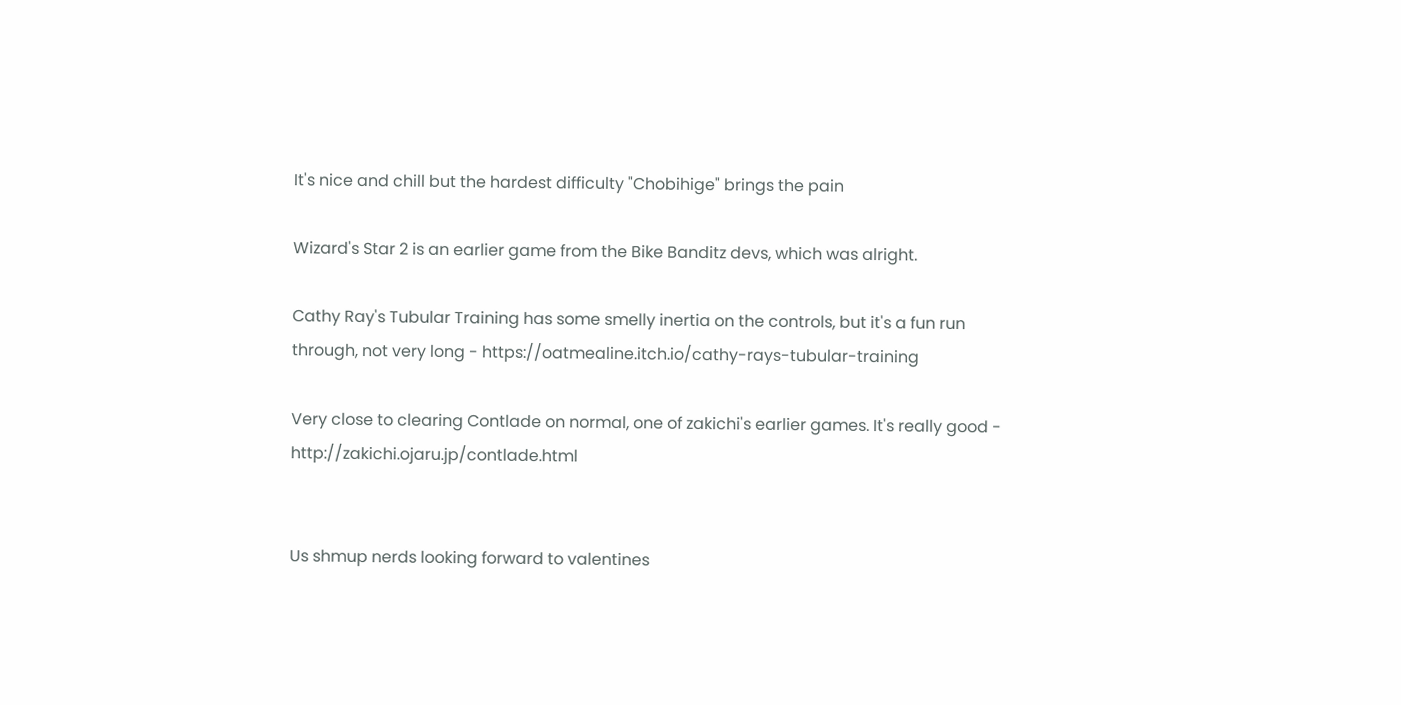It's nice and chill but the hardest difficulty "Chobihige" brings the pain

Wizard's Star 2 is an earlier game from the Bike Banditz devs, which was alright.

Cathy Ray's Tubular Training has some smelly inertia on the controls, but it's a fun run through, not very long - https://oatmealine.itch.io/cathy-rays-tubular-training

Very close to clearing Contlade on normal, one of zakichi's earlier games. It's really good - http://zakichi.ojaru.jp/contlade.html


Us shmup nerds looking forward to valentines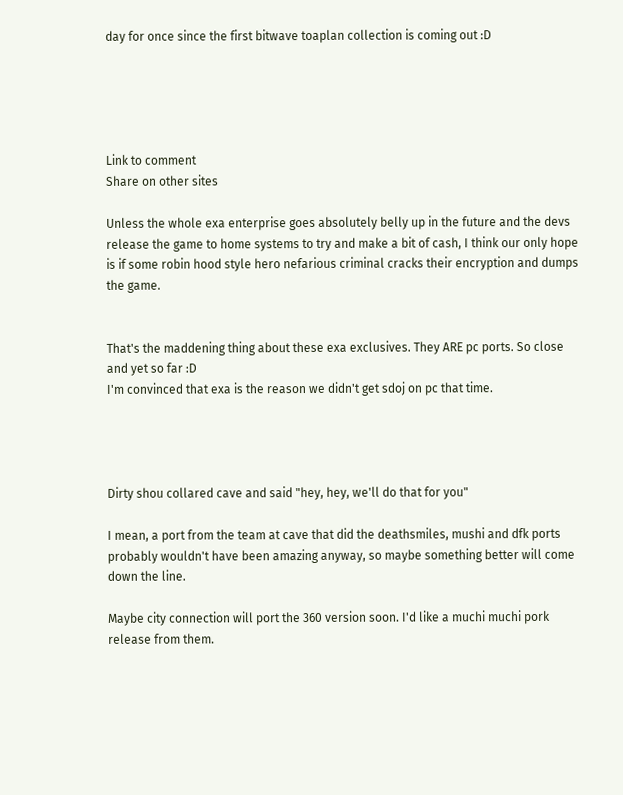day for once since the first bitwave toaplan collection is coming out :D





Link to comment
Share on other sites

Unless the whole exa enterprise goes absolutely belly up in the future and the devs release the game to home systems to try and make a bit of cash, I think our only hope is if some robin hood style hero nefarious criminal cracks their encryption and dumps the game.


That's the maddening thing about these exa exclusives. They ARE pc ports. So close and yet so far :D
I'm convinced that exa is the reason we didn't get sdoj on pc that time.




Dirty shou collared cave and said "hey, hey, we'll do that for you"

I mean, a port from the team at cave that did the deathsmiles, mushi and dfk ports probably wouldn't have been amazing anyway, so maybe something better will come down the line.

Maybe city connection will port the 360 version soon. I'd like a muchi muchi pork release from them.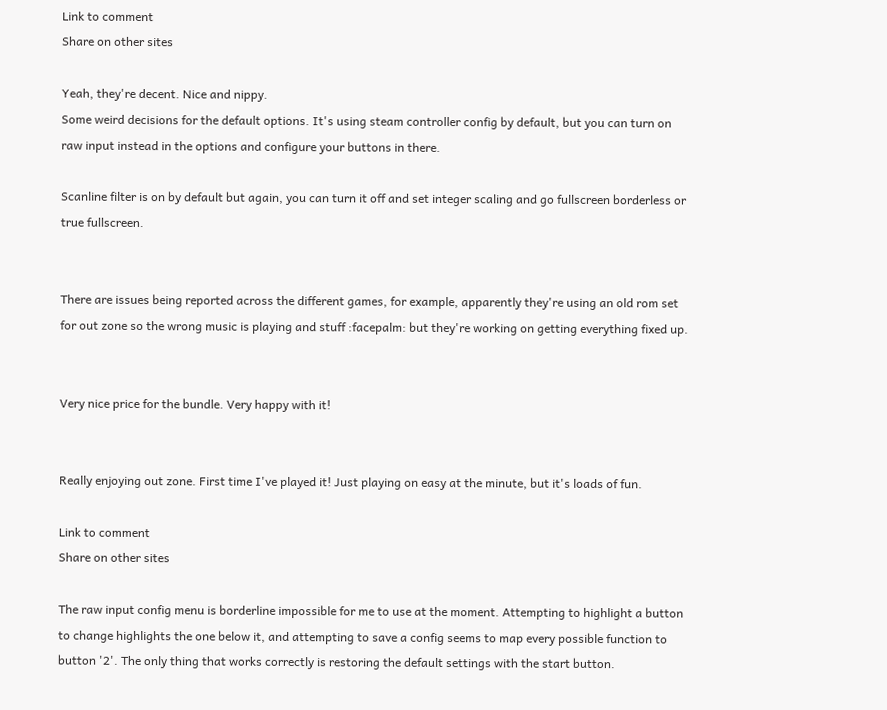Link to comment
Share on other sites

Yeah, they're decent. Nice and nippy.
Some weird decisions for the default options. It's using steam controller config by default, but you can turn on raw input instead in the options and configure your buttons in there.

Scanline filter is on by default but again, you can turn it off and set integer scaling and go fullscreen borderless or true fullscreen.


There are issues being reported across the different games, for example, apparently they're using an old rom set for out zone so the wrong music is playing and stuff :facepalm: but they're working on getting everything fixed up.


Very nice price for the bundle. Very happy with it!


Really enjoying out zone. First time I've played it! Just playing on easy at the minute, but it's loads of fun.

Link to comment
Share on other sites

The raw input config menu is borderline impossible for me to use at the moment. Attempting to highlight a button to change highlights the one below it, and attempting to save a config seems to map every possible function to button '2'. The only thing that works correctly is restoring the default settings with the start button.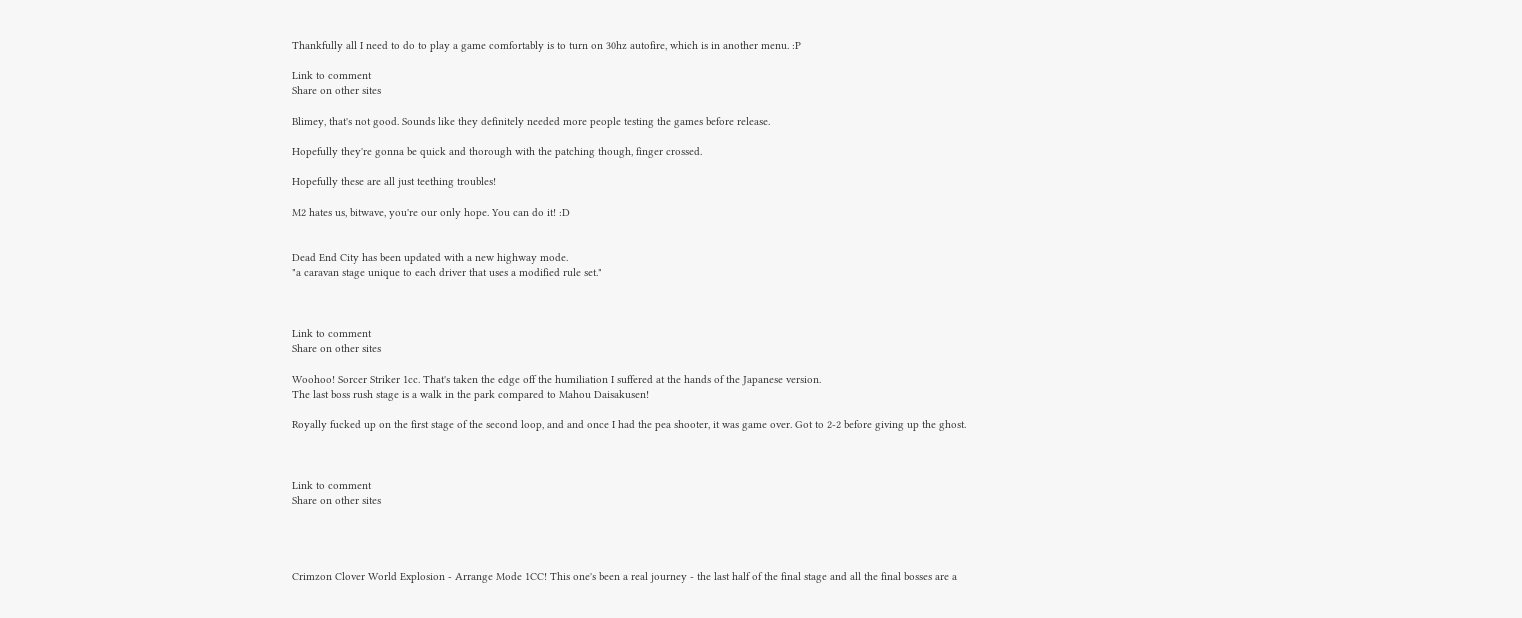Thankfully all I need to do to play a game comfortably is to turn on 30hz autofire, which is in another menu. :P

Link to comment
Share on other sites

Blimey, that's not good. Sounds like they definitely needed more people testing the games before release.

Hopefully they're gonna be quick and thorough with the patching though, finger crossed.

Hopefully these are all just teething troubles!

M2 hates us, bitwave, you're our only hope. You can do it! :D


Dead End City has been updated with a new highway mode.
"a caravan stage unique to each driver that uses a modified rule set."



Link to comment
Share on other sites

Woohoo! Sorcer Striker 1cc. That's taken the edge off the humiliation I suffered at the hands of the Japanese version.
The last boss rush stage is a walk in the park compared to Mahou Daisakusen!

Royally fucked up on the first stage of the second loop, and and once I had the pea shooter, it was game over. Got to 2-2 before giving up the ghost.



Link to comment
Share on other sites




Crimzon Clover World Explosion - Arrange Mode 1CC! This one's been a real journey - the last half of the final stage and all the final bosses are a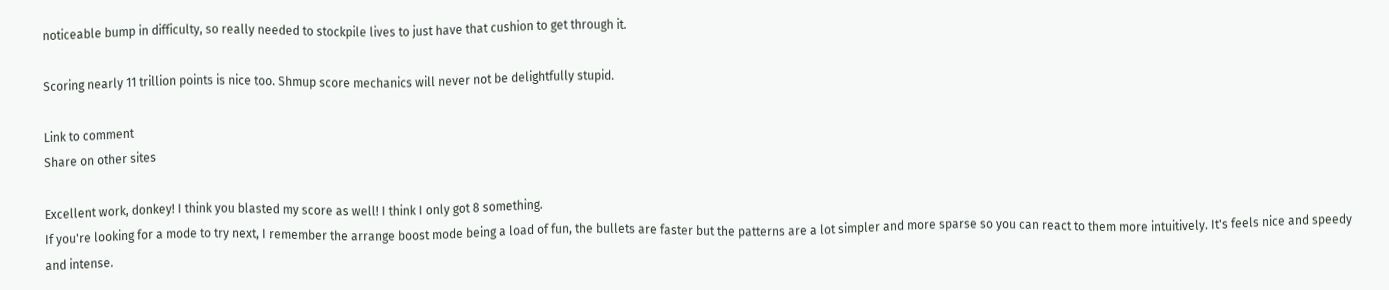noticeable bump in difficulty, so really needed to stockpile lives to just have that cushion to get through it.

Scoring nearly 11 trillion points is nice too. Shmup score mechanics will never not be delightfully stupid.

Link to comment
Share on other sites

Excellent work, donkey! I think you blasted my score as well! I think I only got 8 something.
If you're looking for a mode to try next, I remember the arrange boost mode being a load of fun, the bullets are faster but the patterns are a lot simpler and more sparse so you can react to them more intuitively. It's feels nice and speedy and intense.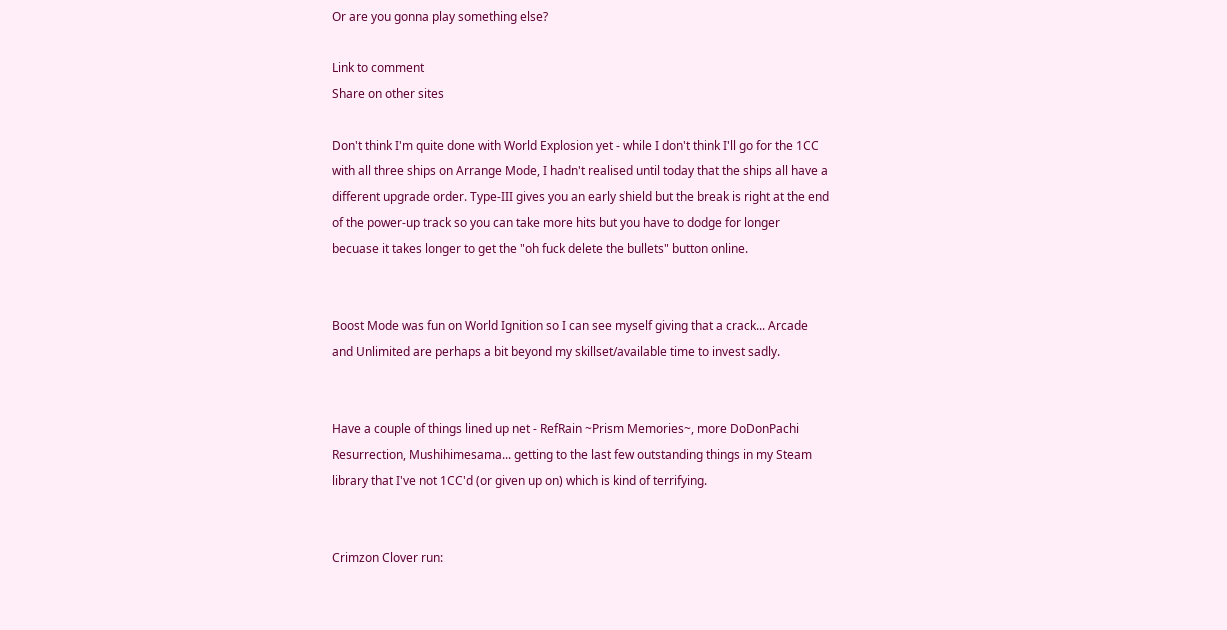Or are you gonna play something else?

Link to comment
Share on other sites

Don't think I'm quite done with World Explosion yet - while I don't think I'll go for the 1CC with all three ships on Arrange Mode, I hadn't realised until today that the ships all have a different upgrade order. Type-III gives you an early shield but the break is right at the end of the power-up track so you can take more hits but you have to dodge for longer becuase it takes longer to get the "oh fuck delete the bullets" button online.


Boost Mode was fun on World Ignition so I can see myself giving that a crack... Arcade and Unlimited are perhaps a bit beyond my skillset/available time to invest sadly.


Have a couple of things lined up net - RefRain ~Prism Memories~, more DoDonPachi Resurrection, Mushihimesama... getting to the last few outstanding things in my Steam library that I've not 1CC'd (or given up on) which is kind of terrifying.


Crimzon Clover run: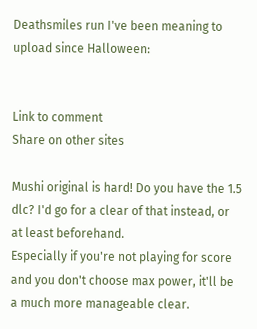Deathsmiles run I've been meaning to upload since Halloween:


Link to comment
Share on other sites

Mushi original is hard! Do you have the 1.5 dlc? I'd go for a clear of that instead, or at least beforehand.
Especially if you're not playing for score and you don't choose max power, it'll be a much more manageable clear.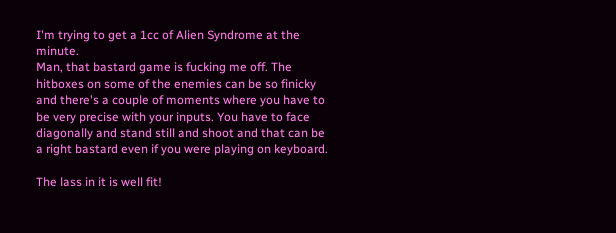I'm trying to get a 1cc of Alien Syndrome at the minute.
Man, that bastard game is fucking me off. The hitboxes on some of the enemies can be so finicky and there's a couple of moments where you have to be very precise with your inputs. You have to face diagonally and stand still and shoot and that can be a right bastard even if you were playing on keyboard.

The lass in it is well fit!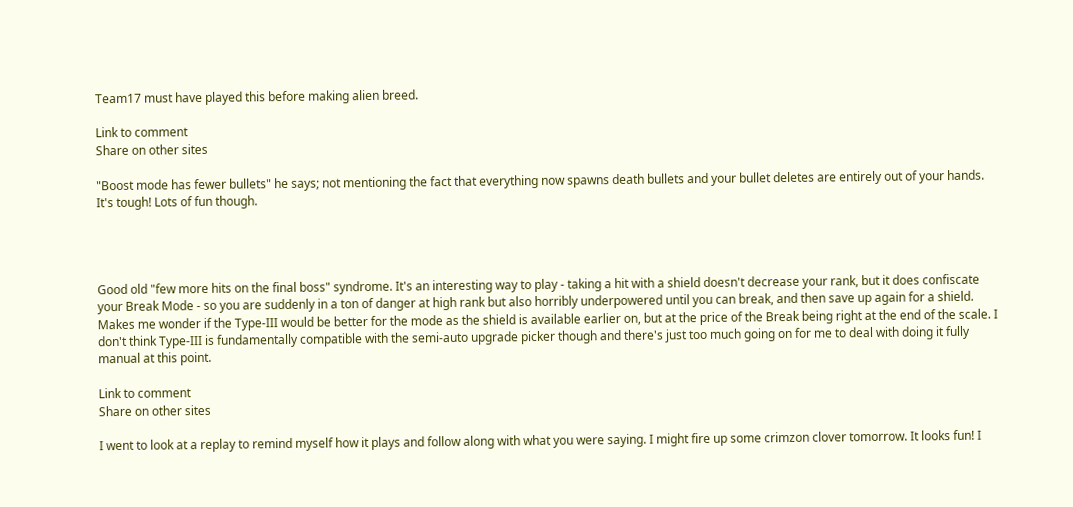Team17 must have played this before making alien breed.

Link to comment
Share on other sites

"Boost mode has fewer bullets" he says; not mentioning the fact that everything now spawns death bullets and your bullet deletes are entirely out of your hands. It's tough! Lots of fun though.




Good old "few more hits on the final boss" syndrome. It's an interesting way to play - taking a hit with a shield doesn't decrease your rank, but it does confiscate your Break Mode - so you are suddenly in a ton of danger at high rank but also horribly underpowered until you can break, and then save up again for a shield. Makes me wonder if the Type-III would be better for the mode as the shield is available earlier on, but at the price of the Break being right at the end of the scale. I don't think Type-III is fundamentally compatible with the semi-auto upgrade picker though and there's just too much going on for me to deal with doing it fully manual at this point.

Link to comment
Share on other sites

I went to look at a replay to remind myself how it plays and follow along with what you were saying. I might fire up some crimzon clover tomorrow. It looks fun! I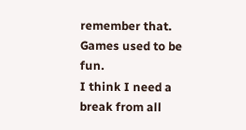remember that. Games used to be fun.
I think I need a break from all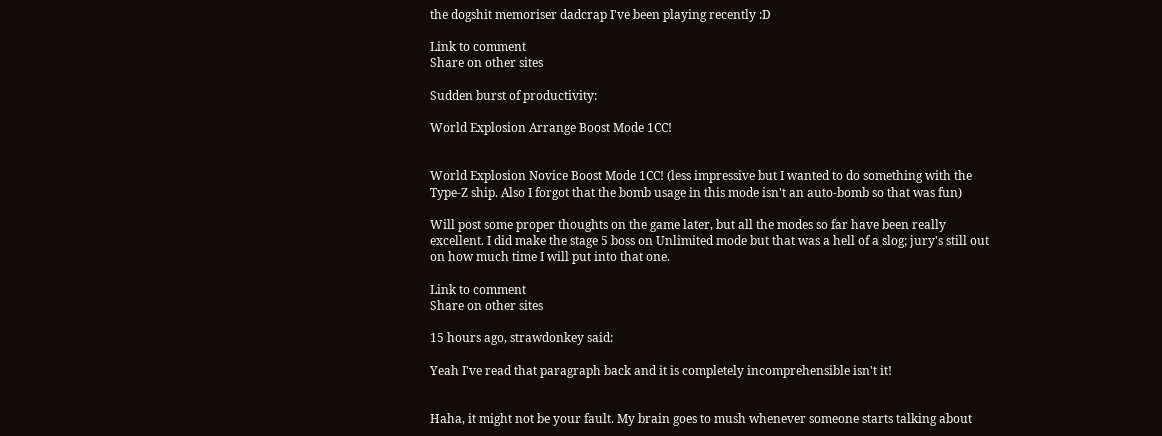the dogshit memoriser dadcrap I've been playing recently :D

Link to comment
Share on other sites

Sudden burst of productivity:

World Explosion Arrange Boost Mode 1CC!


World Explosion Novice Boost Mode 1CC! (less impressive but I wanted to do something with the Type-Z ship. Also I forgot that the bomb usage in this mode isn't an auto-bomb so that was fun)

Will post some proper thoughts on the game later, but all the modes so far have been really excellent. I did make the stage 5 boss on Unlimited mode but that was a hell of a slog; jury's still out on how much time I will put into that one.

Link to comment
Share on other sites

15 hours ago, strawdonkey said:

Yeah I've read that paragraph back and it is completely incomprehensible isn't it!


Haha, it might not be your fault. My brain goes to mush whenever someone starts talking about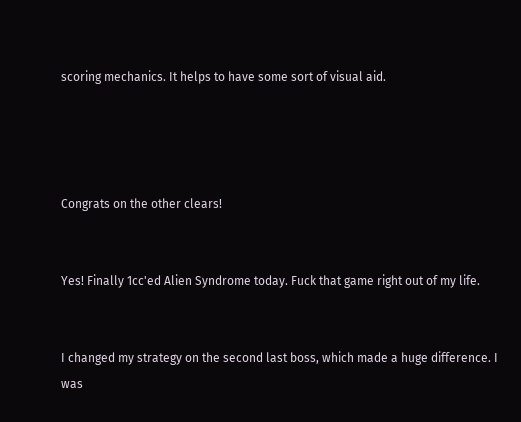scoring mechanics. It helps to have some sort of visual aid.




Congrats on the other clears!


Yes! Finally 1cc'ed Alien Syndrome today. Fuck that game right out of my life.


I changed my strategy on the second last boss, which made a huge difference. I was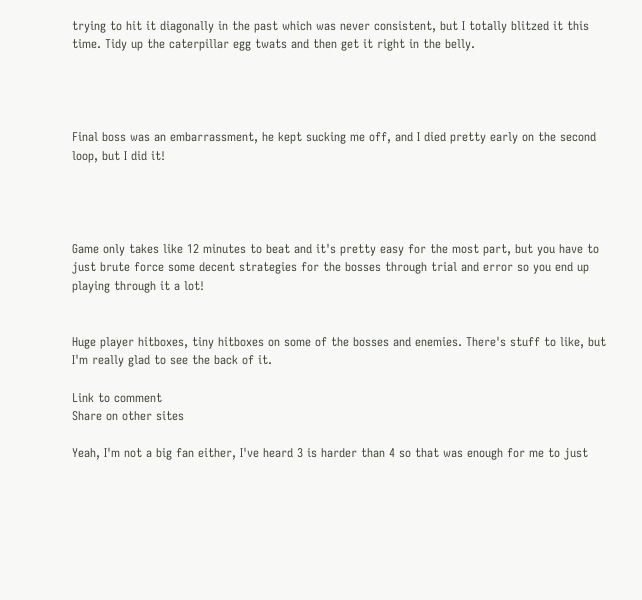trying to hit it diagonally in the past which was never consistent, but I totally blitzed it this time. Tidy up the caterpillar egg twats and then get it right in the belly.




Final boss was an embarrassment, he kept sucking me off, and I died pretty early on the second loop, but I did it!




Game only takes like 12 minutes to beat and it's pretty easy for the most part, but you have to just brute force some decent strategies for the bosses through trial and error so you end up playing through it a lot!


Huge player hitboxes, tiny hitboxes on some of the bosses and enemies. There's stuff to like, but I'm really glad to see the back of it.

Link to comment
Share on other sites

Yeah, I'm not a big fan either, I've heard 3 is harder than 4 so that was enough for me to just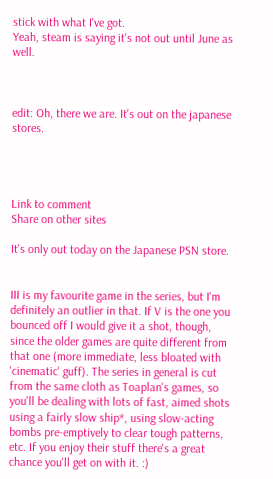stick with what I've got.
Yeah, steam is saying it's not out until June as well.



edit: Oh, there we are. It's out on the japanese stores.




Link to comment
Share on other sites

It's only out today on the Japanese PSN store.


III is my favourite game in the series, but I'm definitely an outlier in that. If V is the one you bounced off I would give it a shot, though, since the older games are quite different from that one (more immediate, less bloated with 'cinematic' guff). The series in general is cut from the same cloth as Toaplan's games, so you'll be dealing with lots of fast, aimed shots using a fairly slow ship*, using slow-acting bombs pre-emptively to clear tough patterns, etc. If you enjoy their stuff there's a great chance you'll get on with it. :)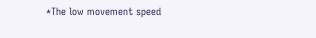*The low movement speed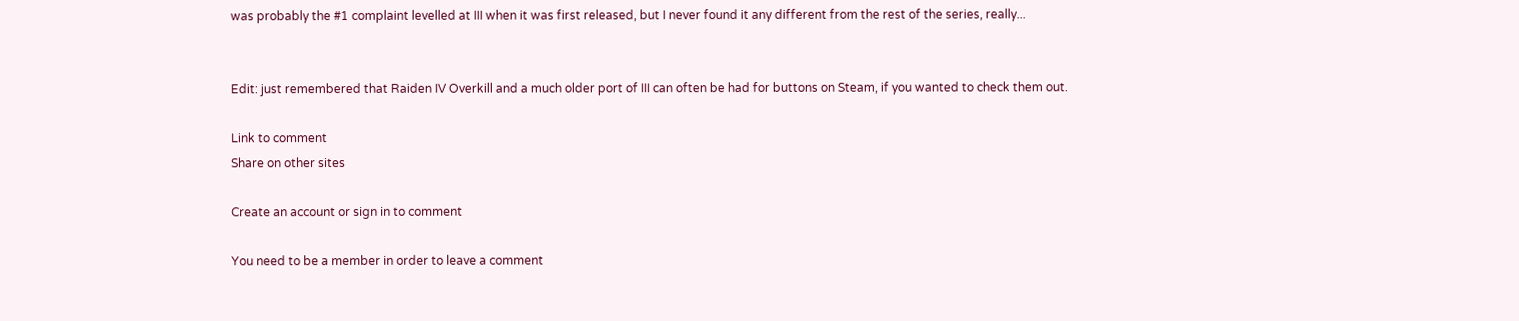was probably the #1 complaint levelled at III when it was first released, but I never found it any different from the rest of the series, really...


Edit: just remembered that Raiden IV Overkill and a much older port of III can often be had for buttons on Steam, if you wanted to check them out.

Link to comment
Share on other sites

Create an account or sign in to comment

You need to be a member in order to leave a comment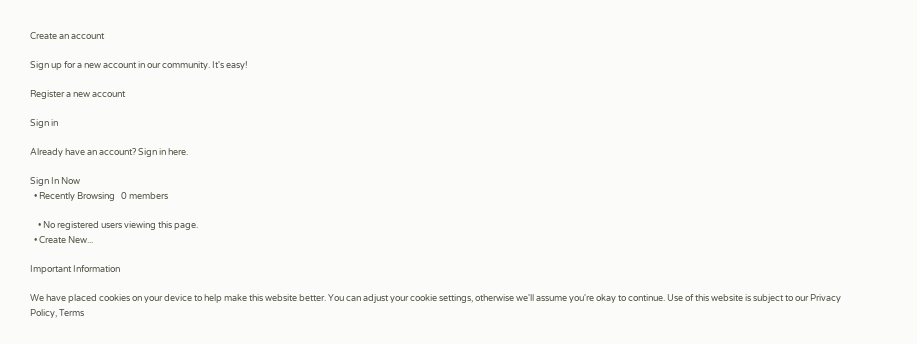Create an account

Sign up for a new account in our community. It's easy!

Register a new account

Sign in

Already have an account? Sign in here.

Sign In Now
  • Recently Browsing   0 members

    • No registered users viewing this page.
  • Create New...

Important Information

We have placed cookies on your device to help make this website better. You can adjust your cookie settings, otherwise we'll assume you're okay to continue. Use of this website is subject to our Privacy Policy, Terms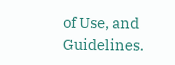of Use, and Guidelines.